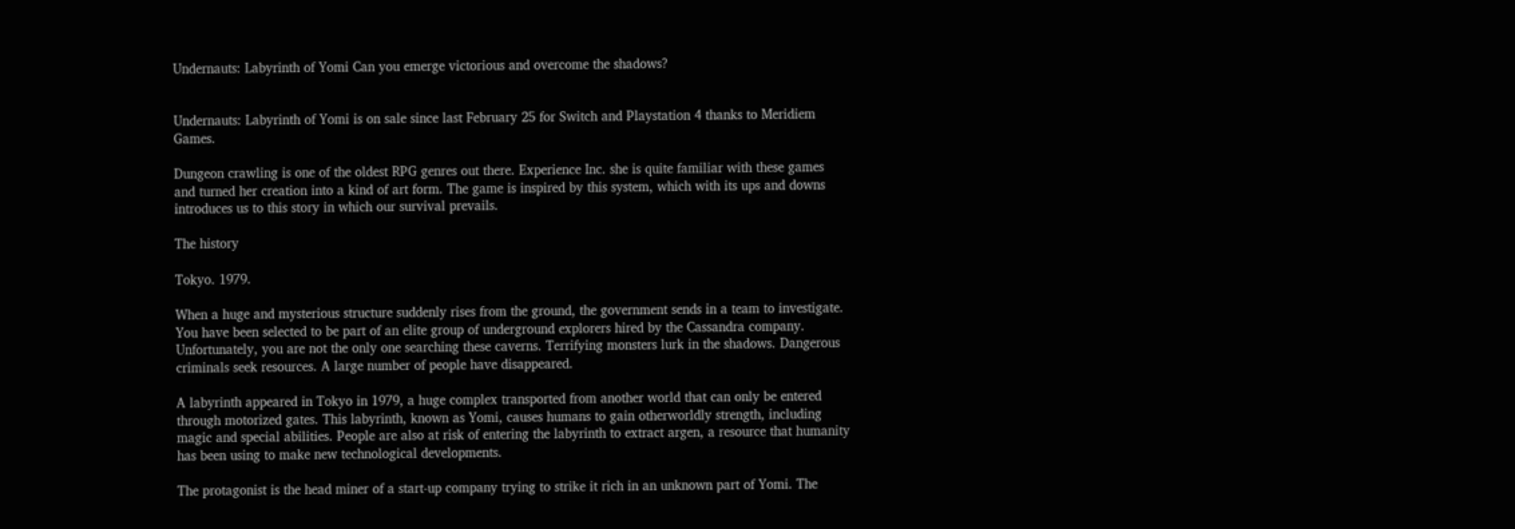Undernauts: Labyrinth of Yomi Can you emerge victorious and overcome the shadows?


Undernauts: Labyrinth of Yomi is on sale since last February 25 for Switch and Playstation 4 thanks to Meridiem Games.

Dungeon crawling is one of the oldest RPG genres out there. Experience Inc. she is quite familiar with these games and turned her creation into a kind of art form. The game is inspired by this system, which with its ups and downs introduces us to this story in which our survival prevails.

The history

Tokyo. 1979.

When a huge and mysterious structure suddenly rises from the ground, the government sends in a team to investigate. You have been selected to be part of an elite group of underground explorers hired by the Cassandra company. Unfortunately, you are not the only one searching these caverns. Terrifying monsters lurk in the shadows. Dangerous criminals seek resources. A large number of people have disappeared.

A labyrinth appeared in Tokyo in 1979, a huge complex transported from another world that can only be entered through motorized gates. This labyrinth, known as Yomi, causes humans to gain otherworldly strength, including magic and special abilities. People are also at risk of entering the labyrinth to extract argen, a resource that humanity has been using to make new technological developments.

The protagonist is the head miner of a start-up company trying to strike it rich in an unknown part of Yomi. The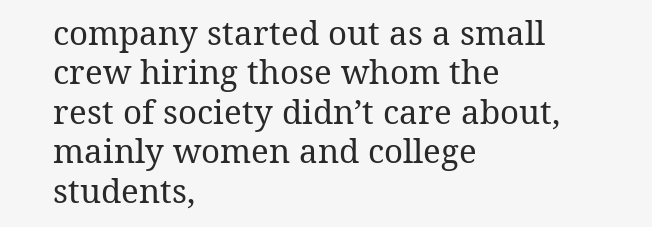company started out as a small crew hiring those whom the rest of society didn’t care about, mainly women and college students,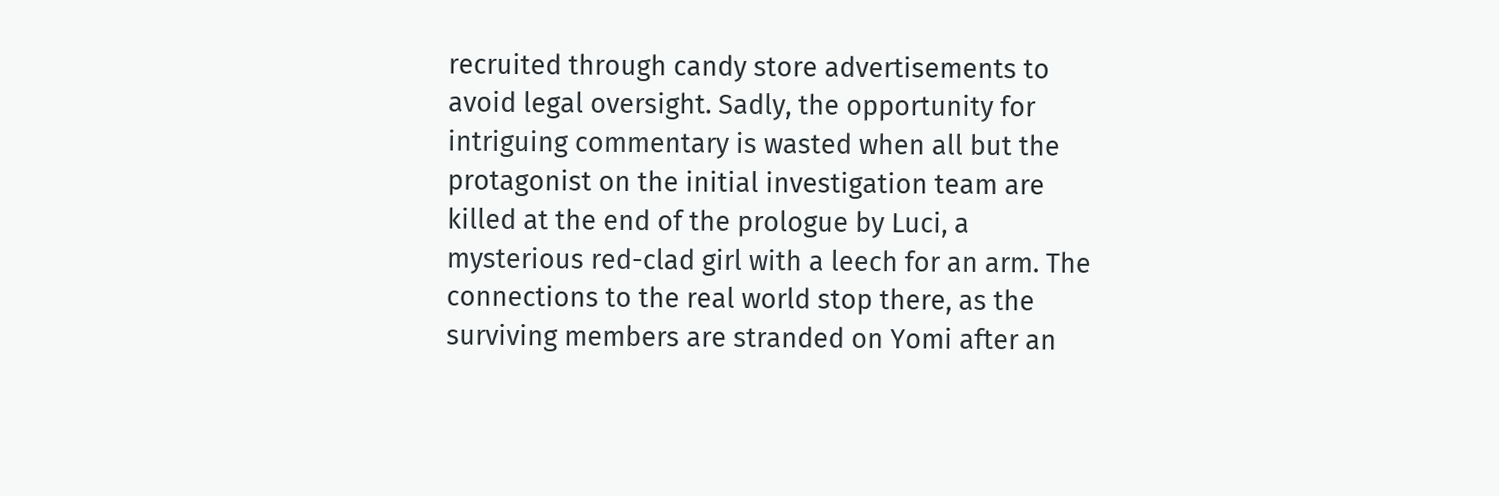recruited through candy store advertisements to avoid legal oversight. Sadly, the opportunity for intriguing commentary is wasted when all but the protagonist on the initial investigation team are killed at the end of the prologue by Luci, a mysterious red-clad girl with a leech for an arm. The connections to the real world stop there, as the surviving members are stranded on Yomi after an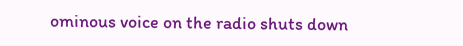ominous voice on the radio shuts down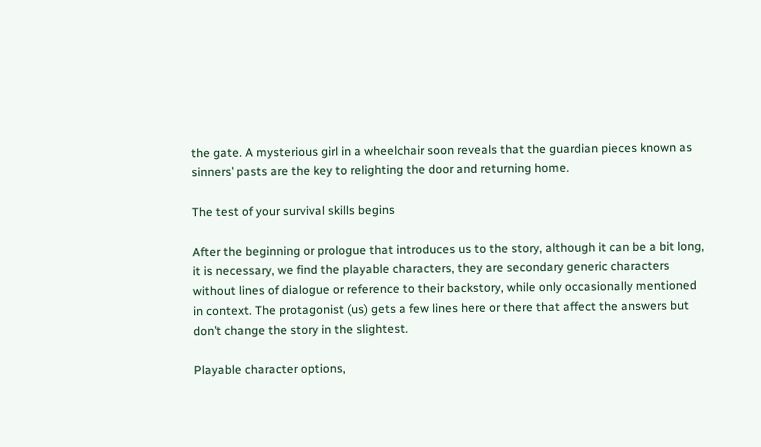the gate. A mysterious girl in a wheelchair soon reveals that the guardian pieces known as sinners’ pasts are the key to relighting the door and returning home.

The test of your survival skills begins

After the beginning or prologue that introduces us to the story, although it can be a bit long, it is necessary, we find the playable characters, they are secondary generic characters without lines of dialogue or reference to their backstory, while only occasionally mentioned in context. The protagonist (us) gets a few lines here or there that affect the answers but don’t change the story in the slightest.

Playable character options,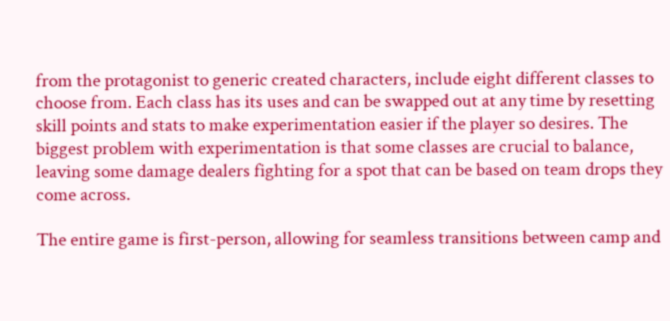from the protagonist to generic created characters, include eight different classes to choose from. Each class has its uses and can be swapped out at any time by resetting skill points and stats to make experimentation easier if the player so desires. The biggest problem with experimentation is that some classes are crucial to balance, leaving some damage dealers fighting for a spot that can be based on team drops they come across.

The entire game is first-person, allowing for seamless transitions between camp and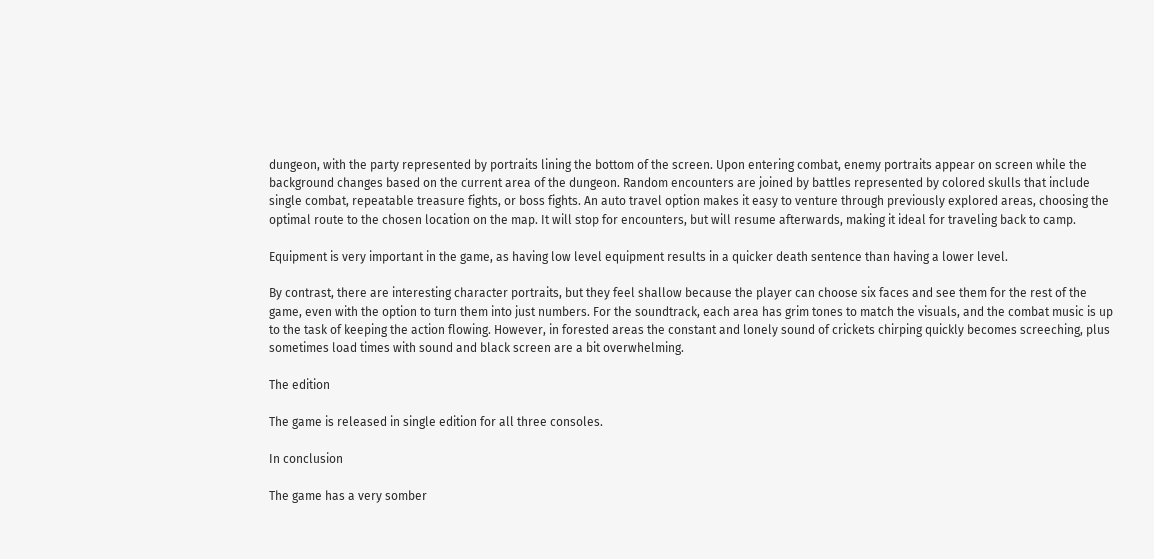dungeon, with the party represented by portraits lining the bottom of the screen. Upon entering combat, enemy portraits appear on screen while the background changes based on the current area of the dungeon. Random encounters are joined by battles represented by colored skulls that include single combat, repeatable treasure fights, or boss fights. An auto travel option makes it easy to venture through previously explored areas, choosing the optimal route to the chosen location on the map. It will stop for encounters, but will resume afterwards, making it ideal for traveling back to camp.

Equipment is very important in the game, as having low level equipment results in a quicker death sentence than having a lower level.

By contrast, there are interesting character portraits, but they feel shallow because the player can choose six faces and see them for the rest of the game, even with the option to turn them into just numbers. For the soundtrack, each area has grim tones to match the visuals, and the combat music is up to the task of keeping the action flowing. However, in forested areas the constant and lonely sound of crickets chirping quickly becomes screeching, plus sometimes load times with sound and black screen are a bit overwhelming.

The edition

The game is released in single edition for all three consoles.

In conclusion

The game has a very somber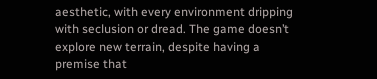aesthetic, with every environment dripping with seclusion or dread. The game doesn’t explore new terrain, despite having a premise that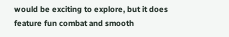would be exciting to explore, but it does feature fun combat and smooth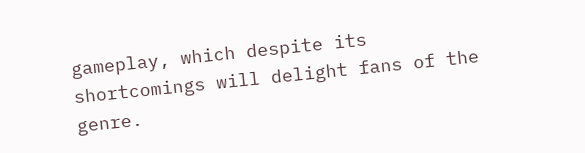gameplay, which despite its shortcomings will delight fans of the genre.